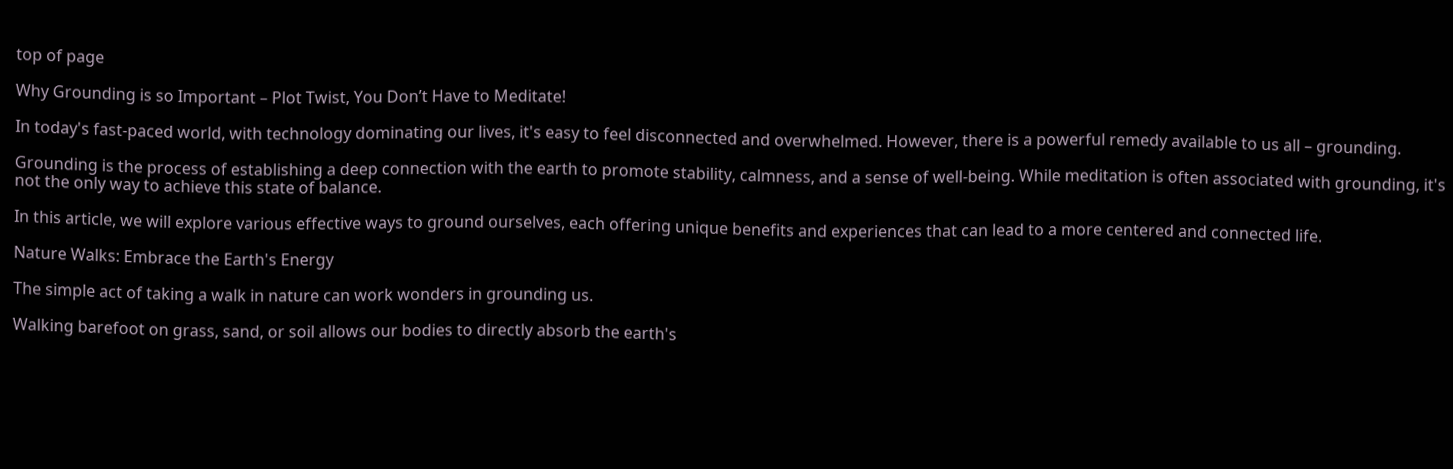top of page

Why Grounding is so Important – Plot Twist, You Don’t Have to Meditate!

In today's fast-paced world, with technology dominating our lives, it's easy to feel disconnected and overwhelmed. However, there is a powerful remedy available to us all – grounding.

Grounding is the process of establishing a deep connection with the earth to promote stability, calmness, and a sense of well-being. While meditation is often associated with grounding, it's not the only way to achieve this state of balance.

In this article, we will explore various effective ways to ground ourselves, each offering unique benefits and experiences that can lead to a more centered and connected life.

Nature Walks: Embrace the Earth's Energy

The simple act of taking a walk in nature can work wonders in grounding us.

Walking barefoot on grass, sand, or soil allows our bodies to directly absorb the earth's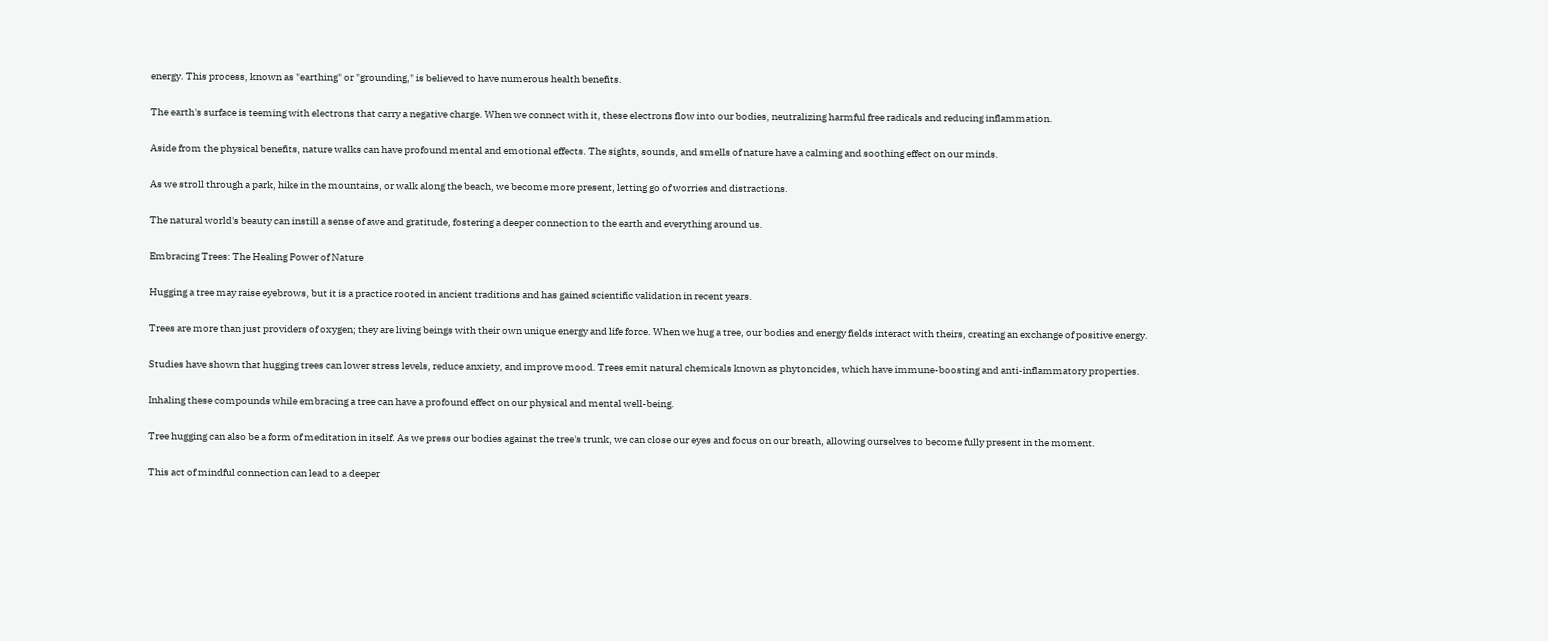energy. This process, known as "earthing" or "grounding," is believed to have numerous health benefits.

The earth's surface is teeming with electrons that carry a negative charge. When we connect with it, these electrons flow into our bodies, neutralizing harmful free radicals and reducing inflammation.

Aside from the physical benefits, nature walks can have profound mental and emotional effects. The sights, sounds, and smells of nature have a calming and soothing effect on our minds.

As we stroll through a park, hike in the mountains, or walk along the beach, we become more present, letting go of worries and distractions.

The natural world's beauty can instill a sense of awe and gratitude, fostering a deeper connection to the earth and everything around us.

Embracing Trees: The Healing Power of Nature

Hugging a tree may raise eyebrows, but it is a practice rooted in ancient traditions and has gained scientific validation in recent years.

Trees are more than just providers of oxygen; they are living beings with their own unique energy and life force. When we hug a tree, our bodies and energy fields interact with theirs, creating an exchange of positive energy.

Studies have shown that hugging trees can lower stress levels, reduce anxiety, and improve mood. Trees emit natural chemicals known as phytoncides, which have immune-boosting and anti-inflammatory properties.

Inhaling these compounds while embracing a tree can have a profound effect on our physical and mental well-being.

Tree hugging can also be a form of meditation in itself. As we press our bodies against the tree's trunk, we can close our eyes and focus on our breath, allowing ourselves to become fully present in the moment.

This act of mindful connection can lead to a deeper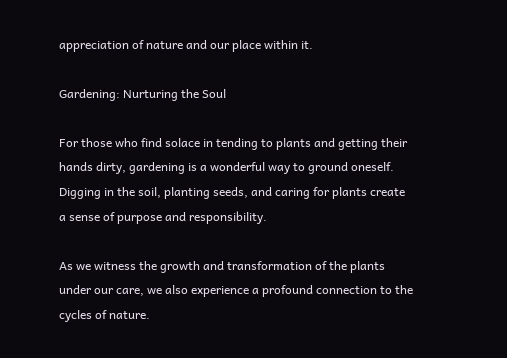appreciation of nature and our place within it.

Gardening: Nurturing the Soul

For those who find solace in tending to plants and getting their hands dirty, gardening is a wonderful way to ground oneself. Digging in the soil, planting seeds, and caring for plants create a sense of purpose and responsibility.

As we witness the growth and transformation of the plants under our care, we also experience a profound connection to the cycles of nature.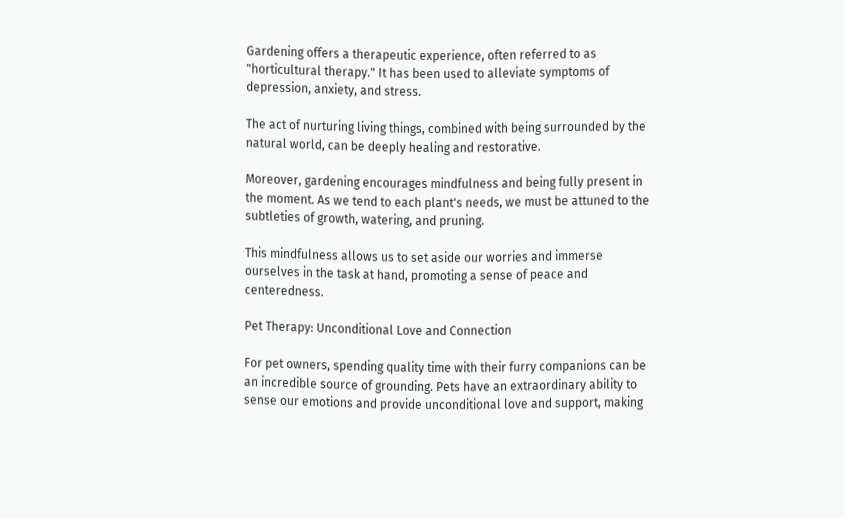Gardening offers a therapeutic experience, often referred to as "horticultural therapy." It has been used to alleviate symptoms of depression, anxiety, and stress.

The act of nurturing living things, combined with being surrounded by the natural world, can be deeply healing and restorative.

Moreover, gardening encourages mindfulness and being fully present in the moment. As we tend to each plant's needs, we must be attuned to the subtleties of growth, watering, and pruning.

This mindfulness allows us to set aside our worries and immerse ourselves in the task at hand, promoting a sense of peace and centeredness.

Pet Therapy: Unconditional Love and Connection

For pet owners, spending quality time with their furry companions can be an incredible source of grounding. Pets have an extraordinary ability to sense our emotions and provide unconditional love and support, making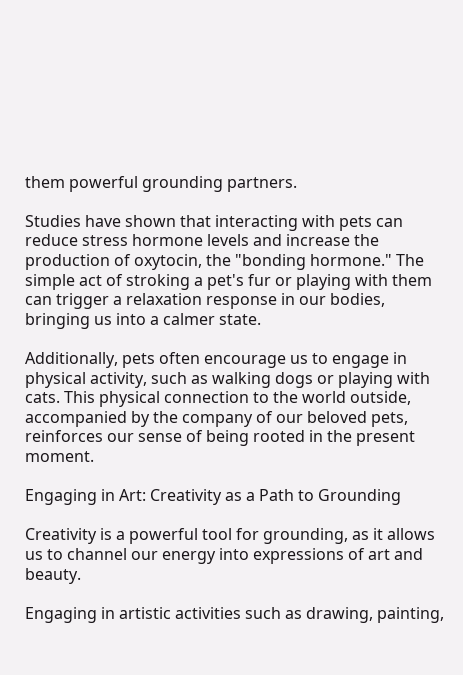them powerful grounding partners.

Studies have shown that interacting with pets can reduce stress hormone levels and increase the production of oxytocin, the "bonding hormone." The simple act of stroking a pet's fur or playing with them can trigger a relaxation response in our bodies, bringing us into a calmer state.

Additionally, pets often encourage us to engage in physical activity, such as walking dogs or playing with cats. This physical connection to the world outside, accompanied by the company of our beloved pets, reinforces our sense of being rooted in the present moment.

Engaging in Art: Creativity as a Path to Grounding

Creativity is a powerful tool for grounding, as it allows us to channel our energy into expressions of art and beauty.

Engaging in artistic activities such as drawing, painting,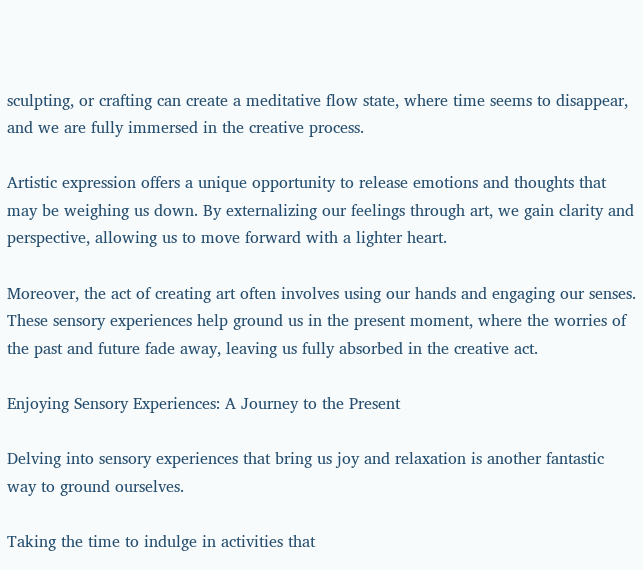sculpting, or crafting can create a meditative flow state, where time seems to disappear, and we are fully immersed in the creative process.

Artistic expression offers a unique opportunity to release emotions and thoughts that may be weighing us down. By externalizing our feelings through art, we gain clarity and perspective, allowing us to move forward with a lighter heart.

Moreover, the act of creating art often involves using our hands and engaging our senses. These sensory experiences help ground us in the present moment, where the worries of the past and future fade away, leaving us fully absorbed in the creative act.

Enjoying Sensory Experiences: A Journey to the Present

Delving into sensory experiences that bring us joy and relaxation is another fantastic way to ground ourselves.

Taking the time to indulge in activities that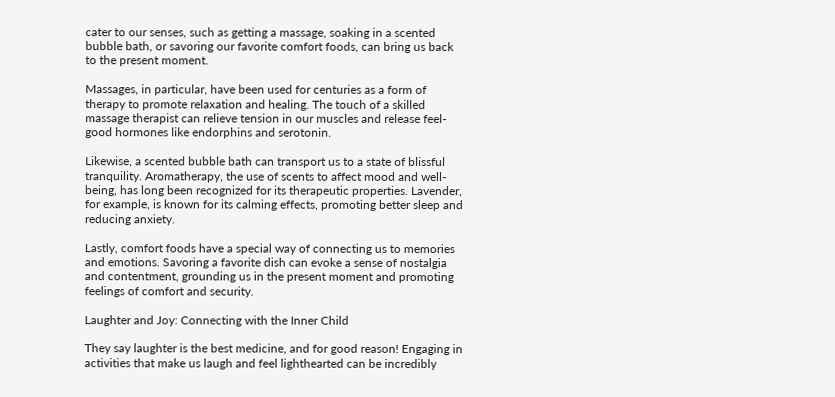cater to our senses, such as getting a massage, soaking in a scented bubble bath, or savoring our favorite comfort foods, can bring us back to the present moment.

Massages, in particular, have been used for centuries as a form of therapy to promote relaxation and healing. The touch of a skilled massage therapist can relieve tension in our muscles and release feel-good hormones like endorphins and serotonin.

Likewise, a scented bubble bath can transport us to a state of blissful tranquility. Aromatherapy, the use of scents to affect mood and well-being, has long been recognized for its therapeutic properties. Lavender, for example, is known for its calming effects, promoting better sleep and reducing anxiety.

Lastly, comfort foods have a special way of connecting us to memories and emotions. Savoring a favorite dish can evoke a sense of nostalgia and contentment, grounding us in the present moment and promoting feelings of comfort and security.

Laughter and Joy: Connecting with the Inner Child

They say laughter is the best medicine, and for good reason! Engaging in activities that make us laugh and feel lighthearted can be incredibly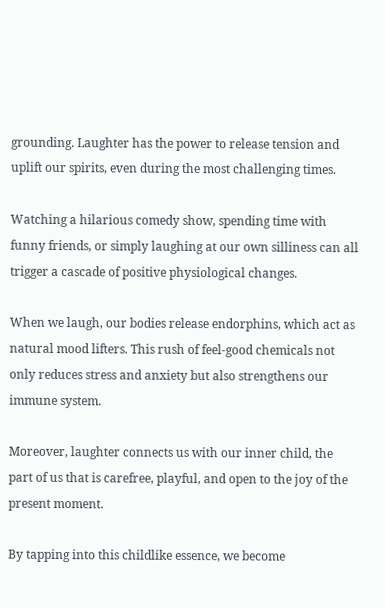grounding. Laughter has the power to release tension and uplift our spirits, even during the most challenging times.

Watching a hilarious comedy show, spending time with funny friends, or simply laughing at our own silliness can all trigger a cascade of positive physiological changes.

When we laugh, our bodies release endorphins, which act as natural mood lifters. This rush of feel-good chemicals not only reduces stress and anxiety but also strengthens our immune system.

Moreover, laughter connects us with our inner child, the part of us that is carefree, playful, and open to the joy of the present moment.

By tapping into this childlike essence, we become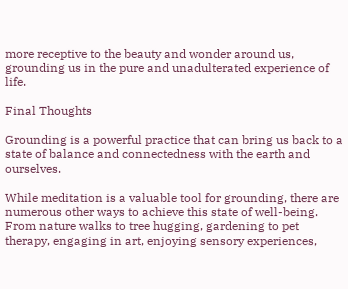more receptive to the beauty and wonder around us, grounding us in the pure and unadulterated experience of life.

Final Thoughts

Grounding is a powerful practice that can bring us back to a state of balance and connectedness with the earth and ourselves.

While meditation is a valuable tool for grounding, there are numerous other ways to achieve this state of well-being. From nature walks to tree hugging, gardening to pet therapy, engaging in art, enjoying sensory experiences,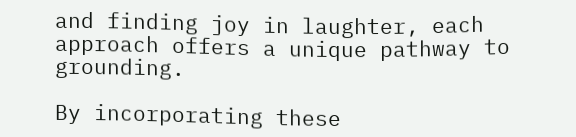and finding joy in laughter, each approach offers a unique pathway to grounding.

By incorporating these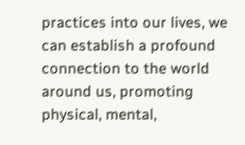practices into our lives, we can establish a profound connection to the world around us, promoting physical, mental,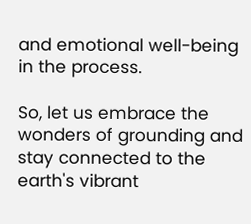and emotional well-being in the process.

So, let us embrace the wonders of grounding and stay connected to the earth's vibrant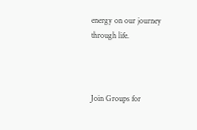energy on our journey through life.



Join Groups for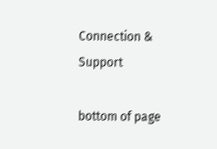Connection & Support

bottom of page